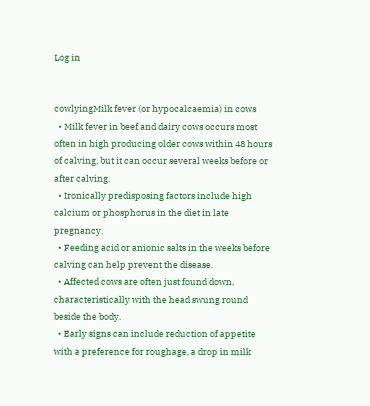Log in


cowlyingMilk fever (or hypocalcaemia) in cows
  • Milk fever in beef and dairy cows occurs most often in high producing older cows within 48 hours of calving, but it can occur several weeks before or after calving.
  • Ironically predisposing factors include high calcium or phosphorus in the diet in late pregnancy.
  • Feeding acid or anionic salts in the weeks before calving can help prevent the disease.
  • Affected cows are often just found down, characteristically with the head swung round beside the body.
  • Early signs can include reduction of appetite with a preference for roughage, a drop in milk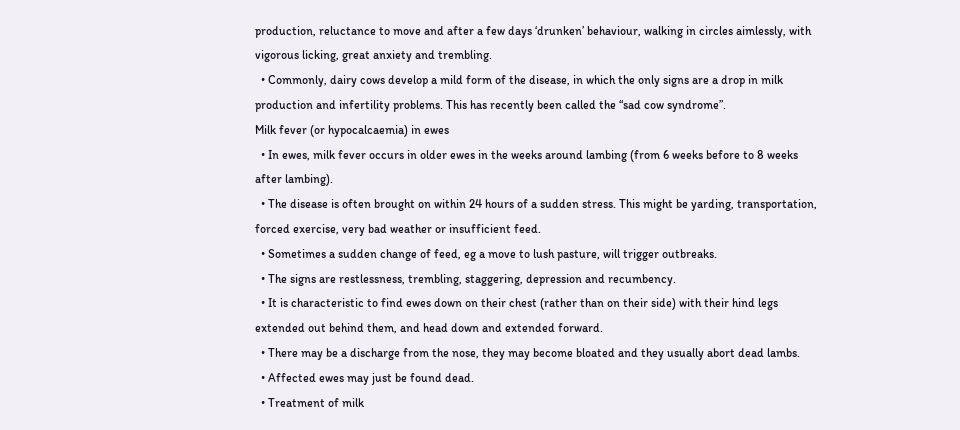production, reluctance to move and after a few days ‘drunken’ behaviour, walking in circles aimlessly, with vigorous licking, great anxiety and trembling.
  • Commonly, dairy cows develop a mild form of the disease, in which the only signs are a drop in milk production and infertility problems. This has recently been called the “sad cow syndrome”.
Milk fever (or hypocalcaemia) in ewes
  • In ewes, milk fever occurs in older ewes in the weeks around lambing (from 6 weeks before to 8 weeks after lambing).
  • The disease is often brought on within 24 hours of a sudden stress. This might be yarding, transportation, forced exercise, very bad weather or insufficient feed.
  • Sometimes a sudden change of feed, eg a move to lush pasture, will trigger outbreaks.
  • The signs are restlessness, trembling, staggering, depression and recumbency.
  • It is characteristic to find ewes down on their chest (rather than on their side) with their hind legs extended out behind them, and head down and extended forward.
  • There may be a discharge from the nose, they may become bloated and they usually abort dead lambs.
  • Affected ewes may just be found dead.
  • Treatment of milk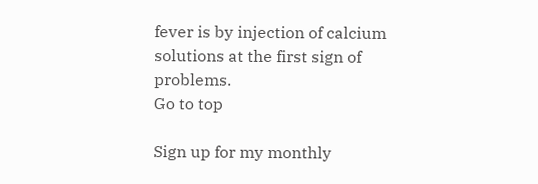fever is by injection of calcium solutions at the first sign of problems.
Go to top

Sign up for my monthly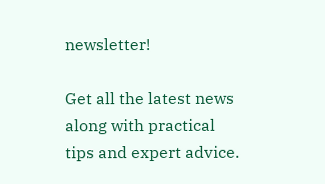newsletter!

Get all the latest news along with practical tips and expert advice.